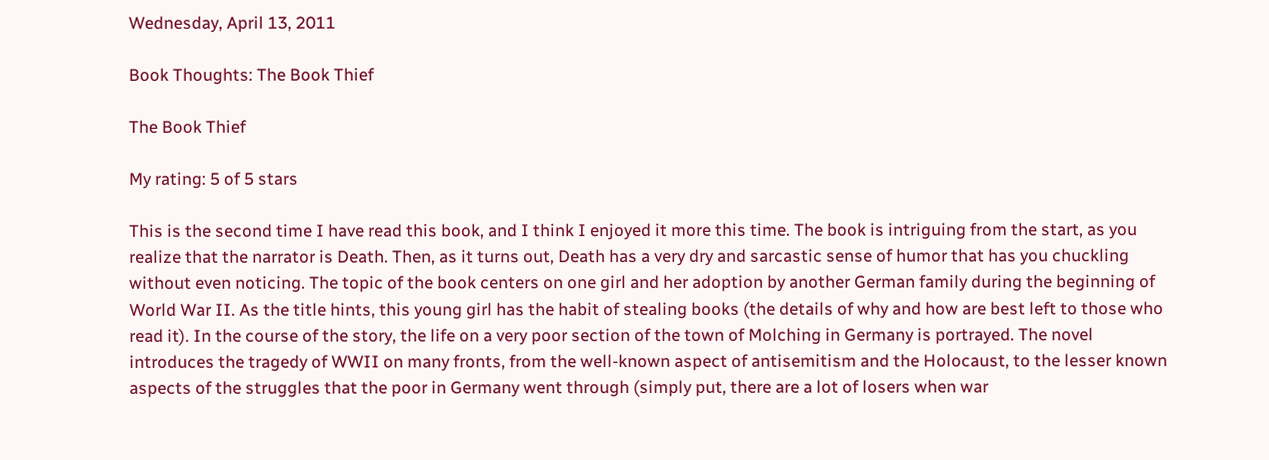Wednesday, April 13, 2011

Book Thoughts: The Book Thief

The Book Thief

My rating: 5 of 5 stars

This is the second time I have read this book, and I think I enjoyed it more this time. The book is intriguing from the start, as you realize that the narrator is Death. Then, as it turns out, Death has a very dry and sarcastic sense of humor that has you chuckling without even noticing. The topic of the book centers on one girl and her adoption by another German family during the beginning of World War II. As the title hints, this young girl has the habit of stealing books (the details of why and how are best left to those who read it). In the course of the story, the life on a very poor section of the town of Molching in Germany is portrayed. The novel introduces the tragedy of WWII on many fronts, from the well-known aspect of antisemitism and the Holocaust, to the lesser known aspects of the struggles that the poor in Germany went through (simply put, there are a lot of losers when war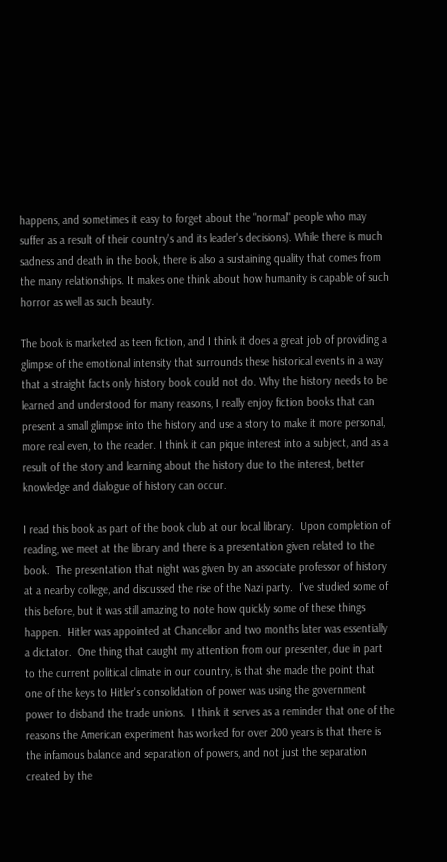happens, and sometimes it easy to forget about the "normal" people who may suffer as a result of their country's and its leader's decisions). While there is much sadness and death in the book, there is also a sustaining quality that comes from the many relationships. It makes one think about how humanity is capable of such horror as well as such beauty.

The book is marketed as teen fiction, and I think it does a great job of providing a glimpse of the emotional intensity that surrounds these historical events in a way that a straight facts only history book could not do. Why the history needs to be learned and understood for many reasons, I really enjoy fiction books that can present a small glimpse into the history and use a story to make it more personal, more real even, to the reader. I think it can pique interest into a subject, and as a result of the story and learning about the history due to the interest, better knowledge and dialogue of history can occur.

I read this book as part of the book club at our local library.  Upon completion of reading, we meet at the library and there is a presentation given related to the book.  The presentation that night was given by an associate professor of history at a nearby college, and discussed the rise of the Nazi party.  I've studied some of this before, but it was still amazing to note how quickly some of these things happen.  Hitler was appointed at Chancellor and two months later was essentially a dictator.  One thing that caught my attention from our presenter, due in part to the current political climate in our country, is that she made the point that one of the keys to Hitler's consolidation of power was using the government power to disband the trade unions.  I think it serves as a reminder that one of the reasons the American experiment has worked for over 200 years is that there is the infamous balance and separation of powers, and not just the separation created by the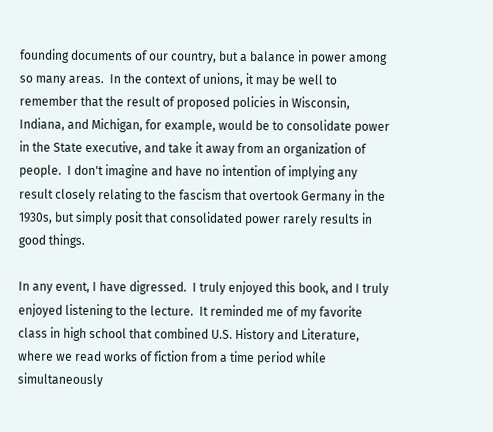founding documents of our country, but a balance in power among so many areas.  In the context of unions, it may be well to remember that the result of proposed policies in Wisconsin, Indiana, and Michigan, for example, would be to consolidate power in the State executive, and take it away from an organization of people.  I don't imagine and have no intention of implying any result closely relating to the fascism that overtook Germany in the 1930s, but simply posit that consolidated power rarely results in good things.

In any event, I have digressed.  I truly enjoyed this book, and I truly enjoyed listening to the lecture.  It reminded me of my favorite class in high school that combined U.S. History and Literature, where we read works of fiction from a time period while simultaneously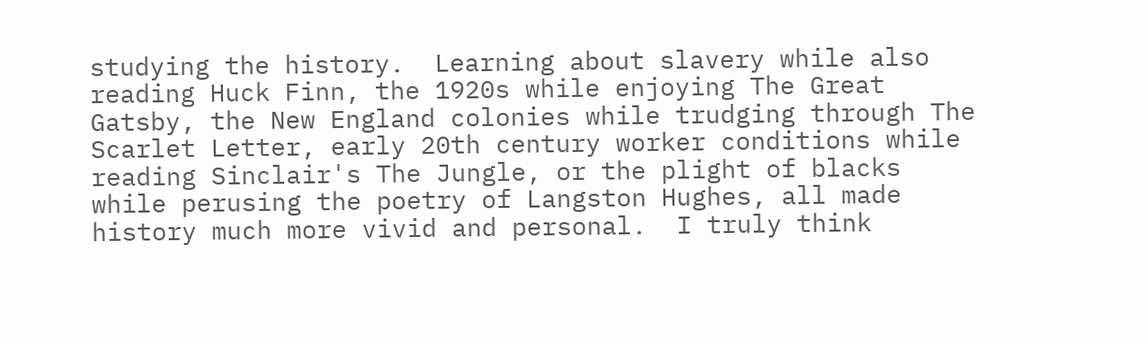studying the history.  Learning about slavery while also reading Huck Finn, the 1920s while enjoying The Great Gatsby, the New England colonies while trudging through The Scarlet Letter, early 20th century worker conditions while reading Sinclair's The Jungle, or the plight of blacks while perusing the poetry of Langston Hughes, all made history much more vivid and personal.  I truly think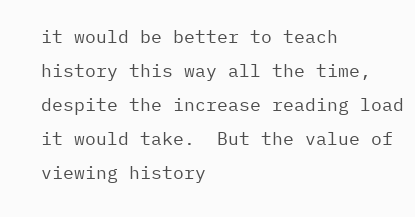it would be better to teach history this way all the time, despite the increase reading load it would take.  But the value of viewing history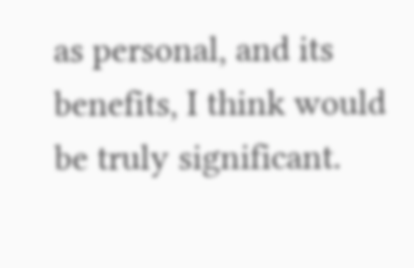as personal, and its benefits, I think would be truly significant.